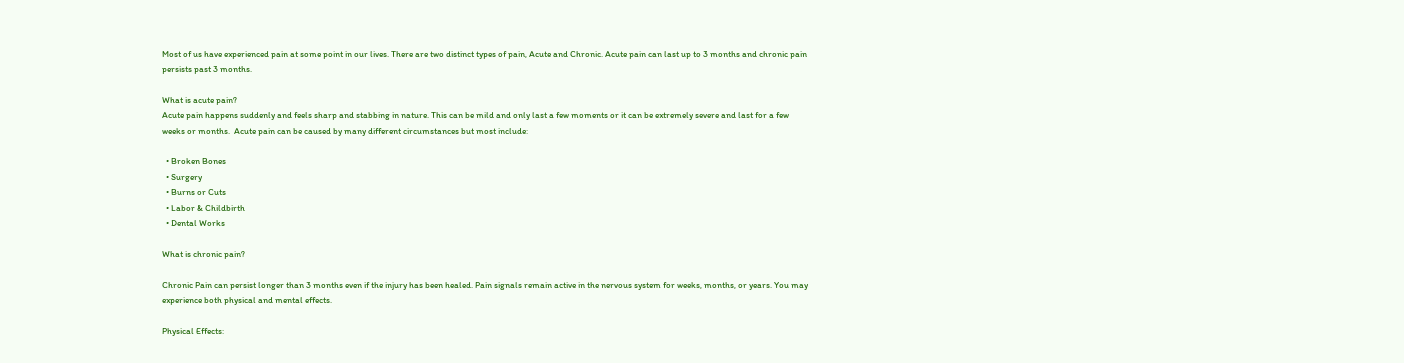Most of us have experienced pain at some point in our lives. There are two distinct types of pain, Acute and Chronic. Acute pain can last up to 3 months and chronic pain persists past 3 months.

What is acute pain?
Acute pain happens suddenly and feels sharp and stabbing in nature. This can be mild and only last a few moments or it can be extremely severe and last for a few weeks or months.  Acute pain can be caused by many different circumstances but most include:

  • Broken Bones
  • Surgery
  • Burns or Cuts
  • Labor & Childbirth
  • Dental Works

What is chronic pain?

Chronic Pain can persist longer than 3 months even if the injury has been healed. Pain signals remain active in the nervous system for weeks, months, or years. You may experience both physical and mental effects.

Physical Effects: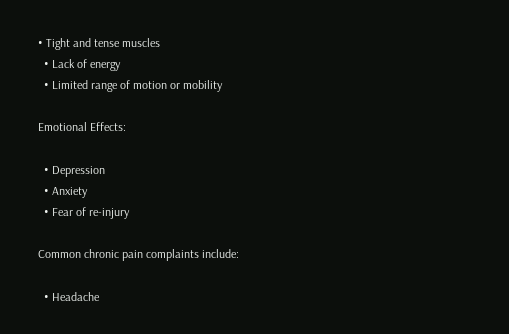• Tight and tense muscles
  • Lack of energy
  • Limited range of motion or mobility

Emotional Effects:

  • Depression
  • Anxiety
  • Fear of re-injury

Common chronic pain complaints include:

  • Headache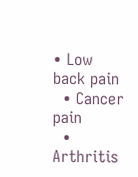• Low back pain
  • Cancer pain
  • Arthritis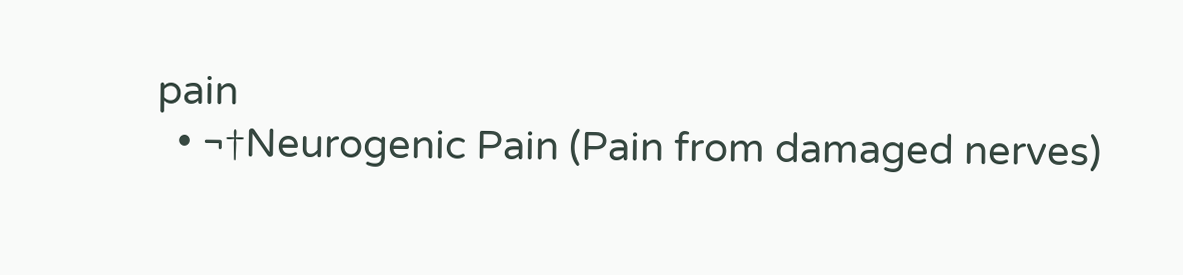pain
  • ¬†Neurogenic Pain (Pain from damaged nerves)